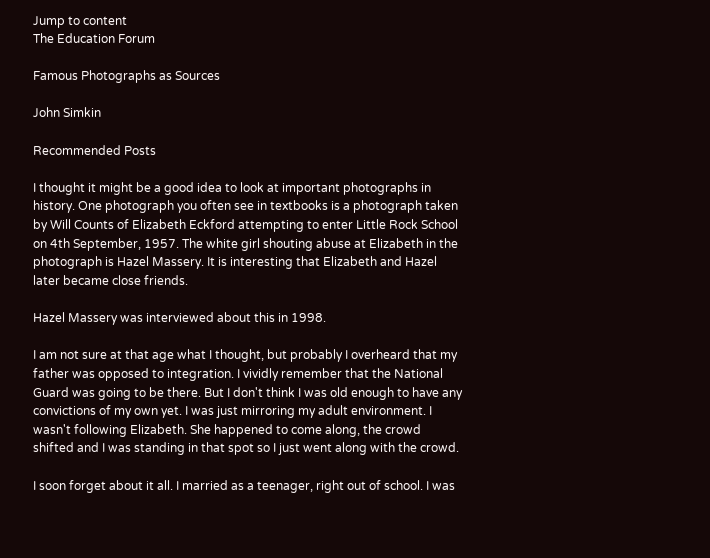Jump to content
The Education Forum

Famous Photographs as Sources

John Simkin

Recommended Posts

I thought it might be a good idea to look at important photographs in history. One photograph you often see in textbooks is a photograph taken by Will Counts of Elizabeth Eckford attempting to enter Little Rock School on 4th September, 1957. The white girl shouting abuse at Elizabeth in the photograph is Hazel Massery. It is interesting that Elizabeth and Hazel later became close friends.

Hazel Massery was interviewed about this in 1998.

I am not sure at that age what I thought, but probably I overheard that my father was opposed to integration. I vividly remember that the National Guard was going to be there. But I don't think I was old enough to have any convictions of my own yet. I was just mirroring my adult environment. I wasn't following Elizabeth. She happened to come along, the crowd shifted and I was standing in that spot so I just went along with the crowd.

I soon forget about it all. I married as a teenager, right out of school. I was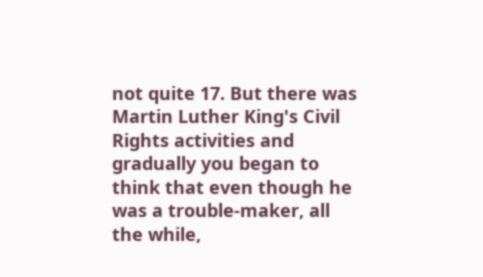not quite 17. But there was Martin Luther King's Civil Rights activities and gradually you began to think that even though he was a trouble-maker, all the while,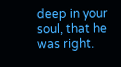deep in your soul, that he was right.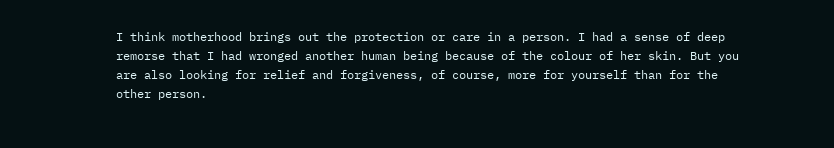I think motherhood brings out the protection or care in a person. I had a sense of deep remorse that I had wronged another human being because of the colour of her skin. But you are also looking for relief and forgiveness, of course, more for yourself than for the other person.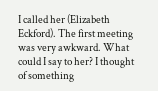I called her (Elizabeth Eckford). The first meeting was very awkward. What could I say to her? I thought of something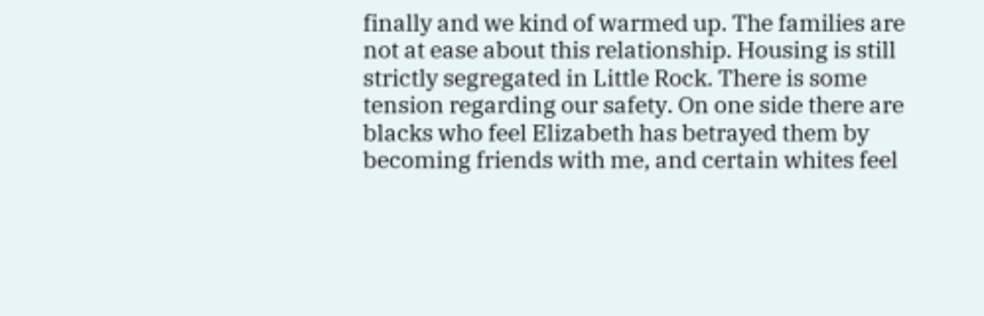finally and we kind of warmed up. The families are not at ease about this relationship. Housing is still strictly segregated in Little Rock. There is some tension regarding our safety. On one side there are blacks who feel Elizabeth has betrayed them by becoming friends with me, and certain whites feel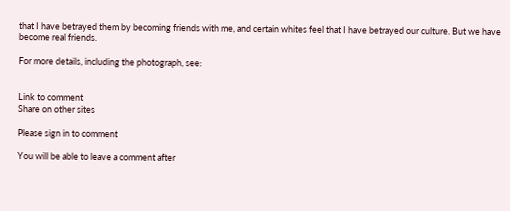that I have betrayed them by becoming friends with me, and certain whites feel that I have betrayed our culture. But we have become real friends.

For more details, including the photograph, see:


Link to comment
Share on other sites

Please sign in to comment

You will be able to leave a comment after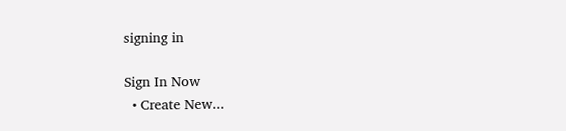signing in

Sign In Now
  • Create New...